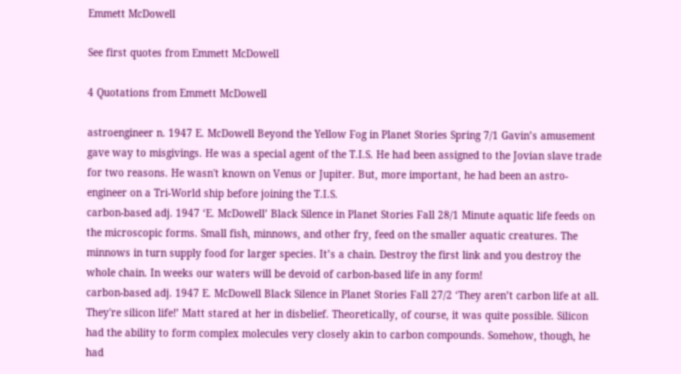Emmett McDowell

See first quotes from Emmett McDowell

4 Quotations from Emmett McDowell

astroengineer n. 1947 E. McDowell Beyond the Yellow Fog in Planet Stories Spring 7/1 Gavin’s amusement gave way to misgivings. He was a special agent of the T.I.S. He had been assigned to the Jovian slave trade for two reasons. He wasn't known on Venus or Jupiter. But, more important, he had been an astro-engineer on a Tri-World ship before joining the T.I.S.
carbon-based adj. 1947 ‘E. McDowell’ Black Silence in Planet Stories Fall 28/1 Minute aquatic life feeds on the microscopic forms. Small fish, minnows, and other fry, feed on the smaller aquatic creatures. The minnows in turn supply food for larger species. It’s a chain. Destroy the first link and you destroy the whole chain. In weeks our waters will be devoid of carbon-based life in any form!
carbon-based adj. 1947 E. McDowell Black Silence in Planet Stories Fall 27/2 ‘They aren’t carbon life at all. They're silicon life!’ Matt stared at her in disbelief. Theoretically, of course, it was quite possible. Silicon had the ability to form complex molecules very closely akin to carbon compounds. Somehow, though, he had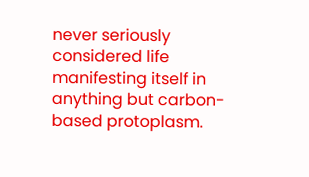never seriously considered life manifesting itself in anything but carbon-based protoplasm.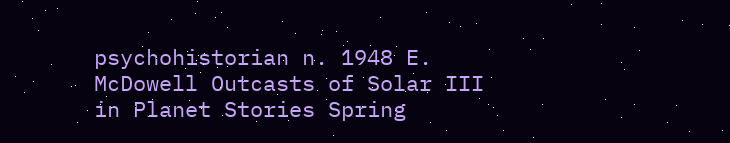psychohistorian n. 1948 E. McDowell Outcasts of Solar III in Planet Stories Spring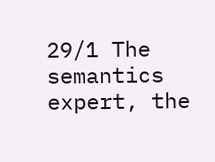29/1 The semantics expert, the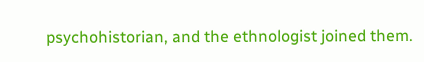psychohistorian, and the ethnologist joined them.